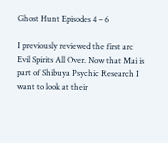Ghost Hunt Episodes 4 – 6

I previously reviewed the first arc Evil Spirits All Over. Now that Mai is part of Shibuya Psychic Research I want to look at their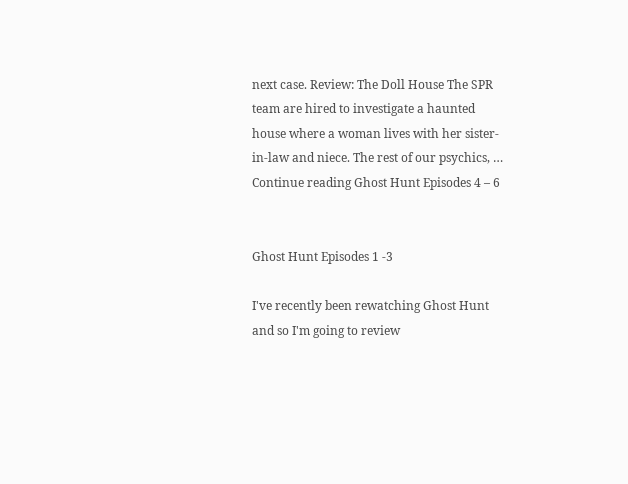next case. Review: The Doll House The SPR team are hired to investigate a haunted house where a woman lives with her sister-in-law and niece. The rest of our psychics, … Continue reading Ghost Hunt Episodes 4 – 6


Ghost Hunt Episodes 1 -3

I've recently been rewatching Ghost Hunt and so I'm going to review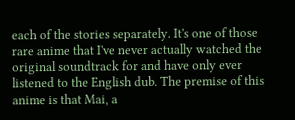each of the stories separately. It's one of those rare anime that I've never actually watched the original soundtrack for and have only ever listened to the English dub. The premise of this anime is that Mai, a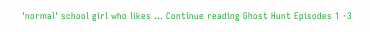'normal' school girl who likes … Continue reading Ghost Hunt Episodes 1 -3